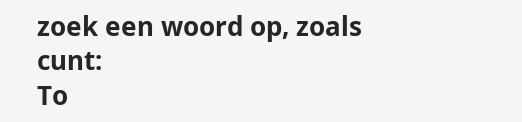zoek een woord op, zoals cunt:
To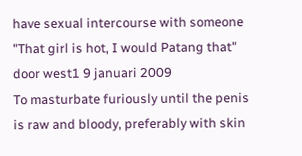have sexual intercourse with someone
"That girl is hot, I would Patang that"
door west1 9 januari 2009
To masturbate furiously until the penis is raw and bloody, preferably with skin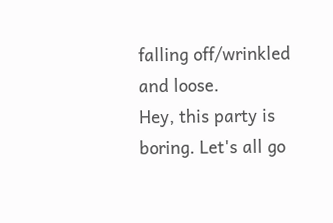falling off/wrinkled and loose.
Hey, this party is boring. Let's all go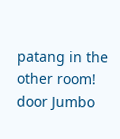patang in the other room!
door Jumbo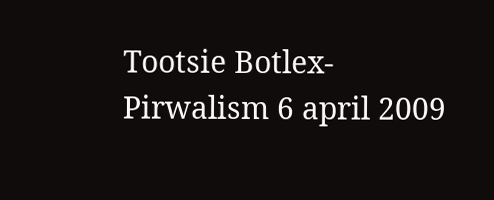Tootsie Botlex-Pirwalism 6 april 2009